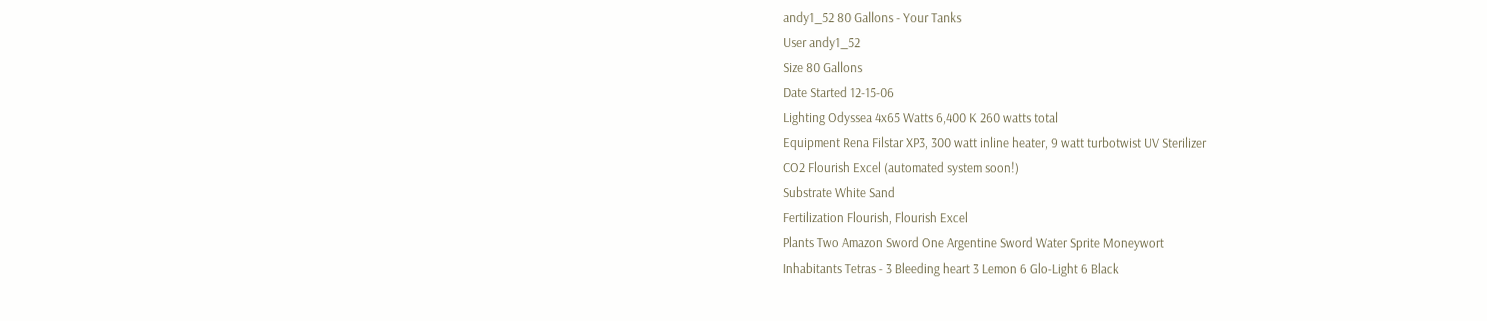andy1_52 80 Gallons - Your Tanks
User andy1_52
Size 80 Gallons
Date Started 12-15-06
Lighting Odyssea 4x65 Watts 6,400 K 260 watts total
Equipment Rena Filstar XP3, 300 watt inline heater, 9 watt turbotwist UV Sterilizer
CO2 Flourish Excel (automated system soon!)
Substrate White Sand
Fertilization Flourish, Flourish Excel
Plants Two Amazon Sword One Argentine Sword Water Sprite Moneywort
Inhabitants Tetras - 3 Bleeding heart 3 Lemon 6 Glo-Light 6 Black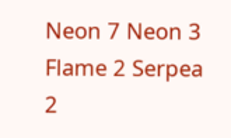Neon 7 Neon 3 Flame 2 Serpea 2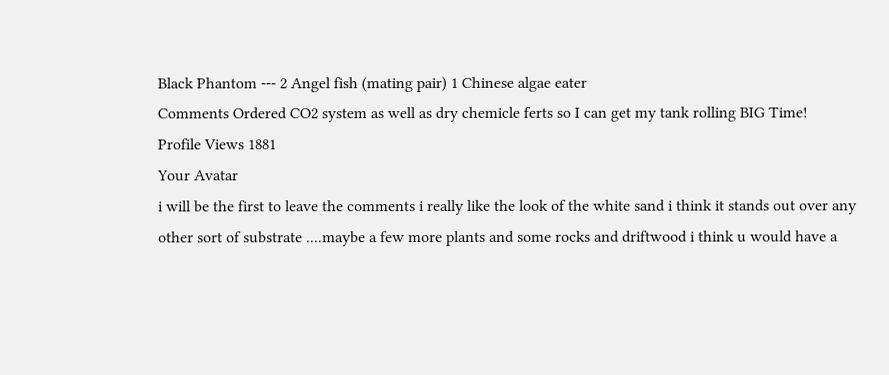Black Phantom --- 2 Angel fish (mating pair) 1 Chinese algae eater
Comments Ordered CO2 system as well as dry chemicle ferts so I can get my tank rolling BIG Time!
Profile Views 1881
Your Avatar
i will be the first to leave the comments i really like the look of the white sand i think it stands out over any other sort of substrate ....maybe a few more plants and some rocks and driftwood i think u would have a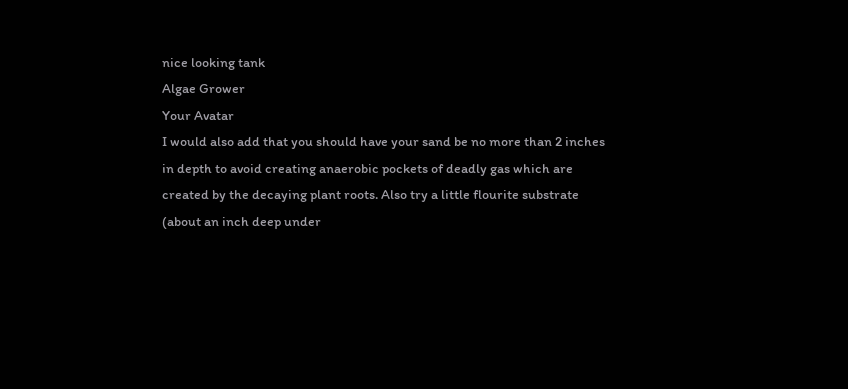nice looking tank
Algae Grower
Your Avatar
I would also add that you should have your sand be no more than 2 inches in depth to avoid creating anaerobic pockets of deadly gas which are created by the decaying plant roots. Also try a little flourite substrate (about an inch deep under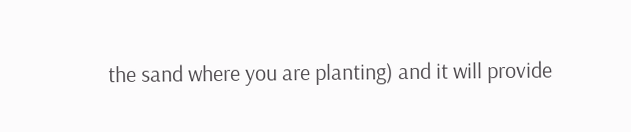the sand where you are planting) and it will provide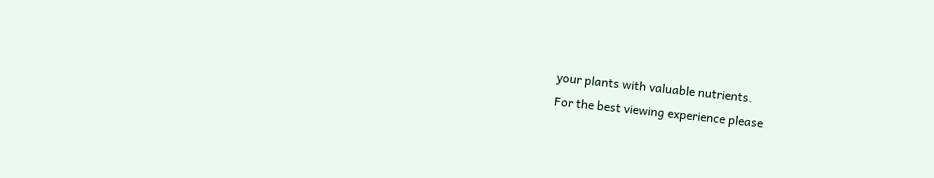your plants with valuable nutrients.
For the best viewing experience please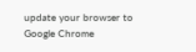update your browser to Google Chrome